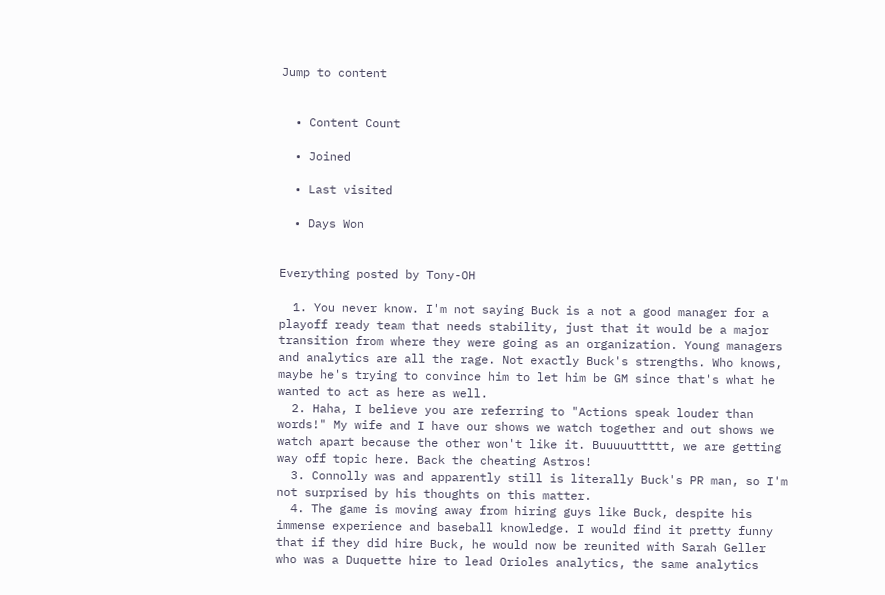Jump to content


  • Content Count

  • Joined

  • Last visited

  • Days Won


Everything posted by Tony-OH

  1. You never know. I'm not saying Buck is a not a good manager for a playoff ready team that needs stability, just that it would be a major transition from where they were going as an organization. Young managers and analytics are all the rage. Not exactly Buck's strengths. Who knows, maybe he's trying to convince him to let him be GM since that's what he wanted to act as here as well.
  2. Haha, I believe you are referring to "Actions speak louder than words!" My wife and I have our shows we watch together and out shows we watch apart because the other won't like it. Buuuuuttttt, we are getting way off topic here. Back the cheating Astros!
  3. Connolly was and apparently still is literally Buck's PR man, so I'm not surprised by his thoughts on this matter.
  4. The game is moving away from hiring guys like Buck, despite his immense experience and baseball knowledge. I would find it pretty funny that if they did hire Buck, he would now be reunited with Sarah Geller who was a Duquette hire to lead Orioles analytics, the same analytics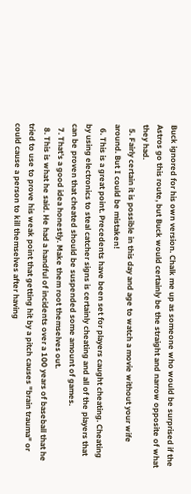Buck ignored for his own version. Chalk me up as someone who would be surprised if the Astros go this route, but Buck would certainly be the straight and narrow opposite of what they had.
  5. Fairly certain it is possible in this day and age to watch a movie without your wife around. But I could be mistaken!
  6. This is a great point. Precedents have been set for players caught cheating. Cheating by using electronics to steal catcher signs is certainly cheating and all of the players that can be proven that cheated should be suspended some amount of games.
  7. That's a good idea honestly. Make them root themselves out.
  8. This is what he said. He had a handful of incidents over a 100 years of baseball that he tried to use to prove his weak point that getting hit by a pitch causes "brain trauma" or could cause a person to kill themselves after having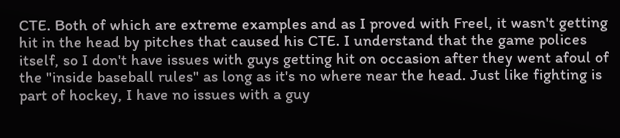CTE. Both of which are extreme examples and as I proved with Freel, it wasn't getting hit in the head by pitches that caused his CTE. I understand that the game polices itself, so I don't have issues with guys getting hit on occasion after they went afoul of the "inside baseball rules" as long as it's no where near the head. Just like fighting is part of hockey, I have no issues with a guy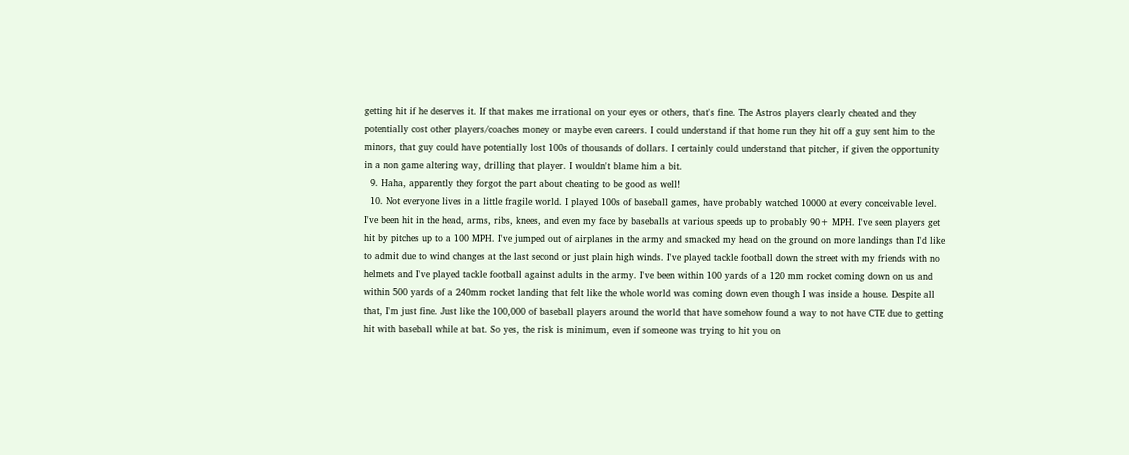getting hit if he deserves it. If that makes me irrational on your eyes or others, that's fine. The Astros players clearly cheated and they potentially cost other players/coaches money or maybe even careers. I could understand if that home run they hit off a guy sent him to the minors, that guy could have potentially lost 100s of thousands of dollars. I certainly could understand that pitcher, if given the opportunity in a non game altering way, drilling that player. I wouldn't blame him a bit.
  9. Haha, apparently they forgot the part about cheating to be good as well!
  10. Not everyone lives in a little fragile world. I played 100s of baseball games, have probably watched 10000 at every conceivable level. I've been hit in the head, arms, ribs, knees, and even my face by baseballs at various speeds up to probably 90+ MPH. I've seen players get hit by pitches up to a 100 MPH. I've jumped out of airplanes in the army and smacked my head on the ground on more landings than I'd like to admit due to wind changes at the last second or just plain high winds. I've played tackle football down the street with my friends with no helmets and I've played tackle football against adults in the army. I've been within 100 yards of a 120 mm rocket coming down on us and within 500 yards of a 240mm rocket landing that felt like the whole world was coming down even though I was inside a house. Despite all that, I'm just fine. Just like the 100,000 of baseball players around the world that have somehow found a way to not have CTE due to getting hit with baseball while at bat. So yes, the risk is minimum, even if someone was trying to hit you on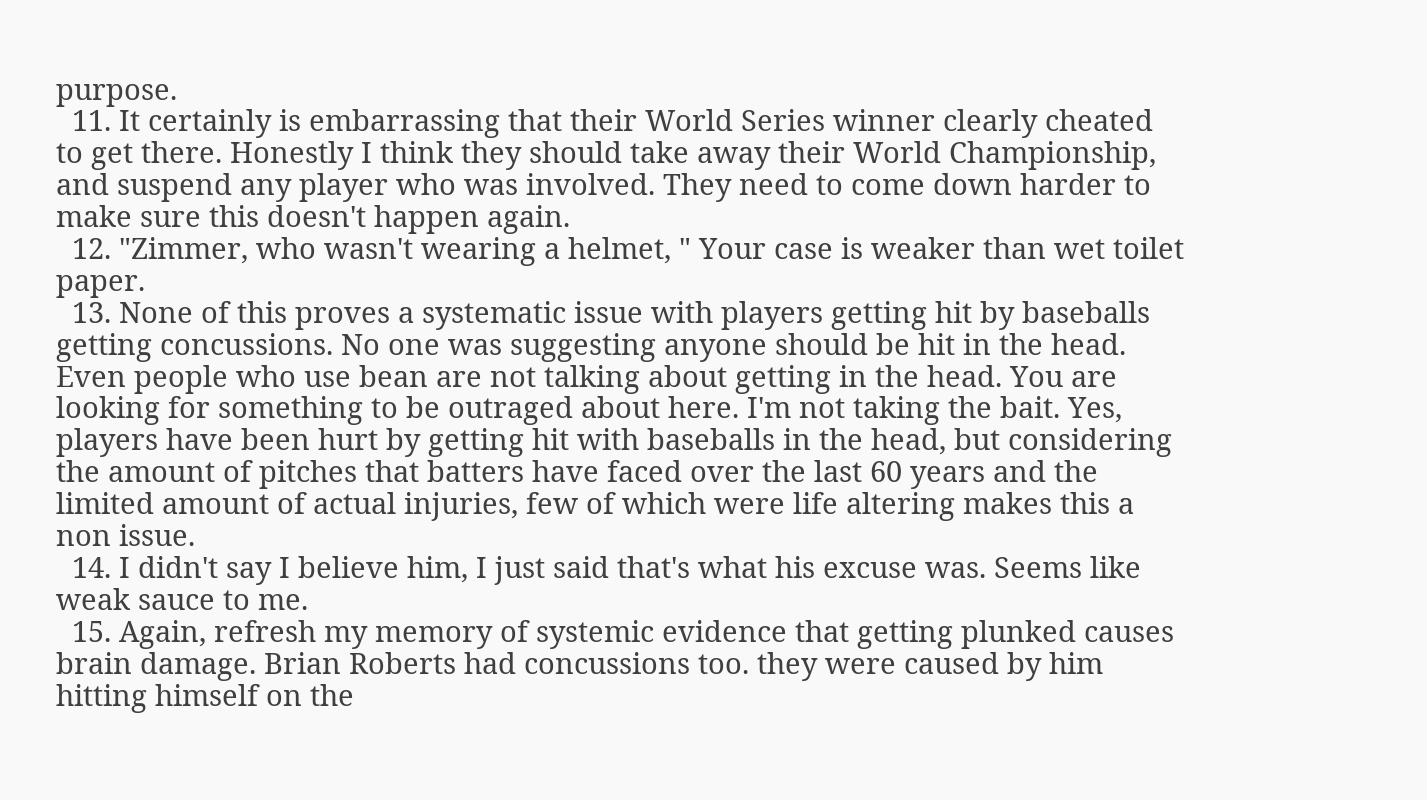purpose.
  11. It certainly is embarrassing that their World Series winner clearly cheated to get there. Honestly I think they should take away their World Championship, and suspend any player who was involved. They need to come down harder to make sure this doesn't happen again.
  12. "Zimmer, who wasn't wearing a helmet, " Your case is weaker than wet toilet paper.
  13. None of this proves a systematic issue with players getting hit by baseballs getting concussions. No one was suggesting anyone should be hit in the head. Even people who use bean are not talking about getting in the head. You are looking for something to be outraged about here. I'm not taking the bait. Yes, players have been hurt by getting hit with baseballs in the head, but considering the amount of pitches that batters have faced over the last 60 years and the limited amount of actual injuries, few of which were life altering makes this a non issue.
  14. I didn't say I believe him, I just said that's what his excuse was. Seems like weak sauce to me.
  15. Again, refresh my memory of systemic evidence that getting plunked causes brain damage. Brian Roberts had concussions too. they were caused by him hitting himself on the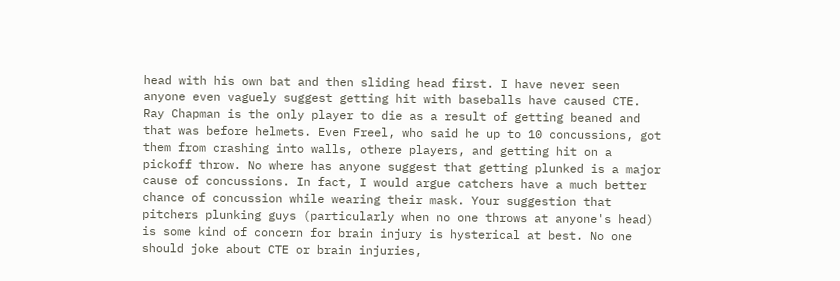head with his own bat and then sliding head first. I have never seen anyone even vaguely suggest getting hit with baseballs have caused CTE. Ray Chapman is the only player to die as a result of getting beaned and that was before helmets. Even Freel, who said he up to 10 concussions, got them from crashing into walls, othere players, and getting hit on a pickoff throw. No where has anyone suggest that getting plunked is a major cause of concussions. In fact, I would argue catchers have a much better chance of concussion while wearing their mask. Your suggestion that pitchers plunking guys (particularly when no one throws at anyone's head) is some kind of concern for brain injury is hysterical at best. No one should joke about CTE or brain injuries,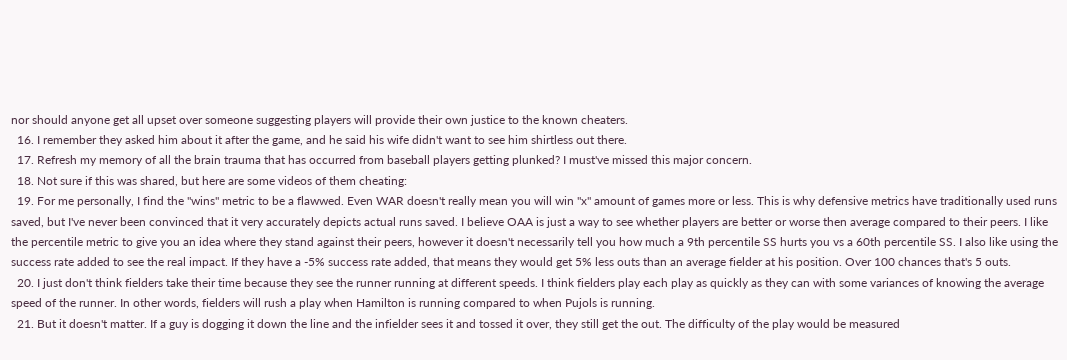nor should anyone get all upset over someone suggesting players will provide their own justice to the known cheaters.
  16. I remember they asked him about it after the game, and he said his wife didn't want to see him shirtless out there.
  17. Refresh my memory of all the brain trauma that has occurred from baseball players getting plunked? I must've missed this major concern.
  18. Not sure if this was shared, but here are some videos of them cheating:
  19. For me personally, I find the "wins" metric to be a flawwed. Even WAR doesn't really mean you will win "x" amount of games more or less. This is why defensive metrics have traditionally used runs saved, but I've never been convinced that it very accurately depicts actual runs saved. I believe OAA is just a way to see whether players are better or worse then average compared to their peers. I like the percentile metric to give you an idea where they stand against their peers, however it doesn't necessarily tell you how much a 9th percentile SS hurts you vs a 60th percentile SS. I also like using the success rate added to see the real impact. If they have a -5% success rate added, that means they would get 5% less outs than an average fielder at his position. Over 100 chances that's 5 outs.
  20. I just don't think fielders take their time because they see the runner running at different speeds. I think fielders play each play as quickly as they can with some variances of knowing the average speed of the runner. In other words, fielders will rush a play when Hamilton is running compared to when Pujols is running.
  21. But it doesn't matter. If a guy is dogging it down the line and the infielder sees it and tossed it over, they still get the out. The difficulty of the play would be measured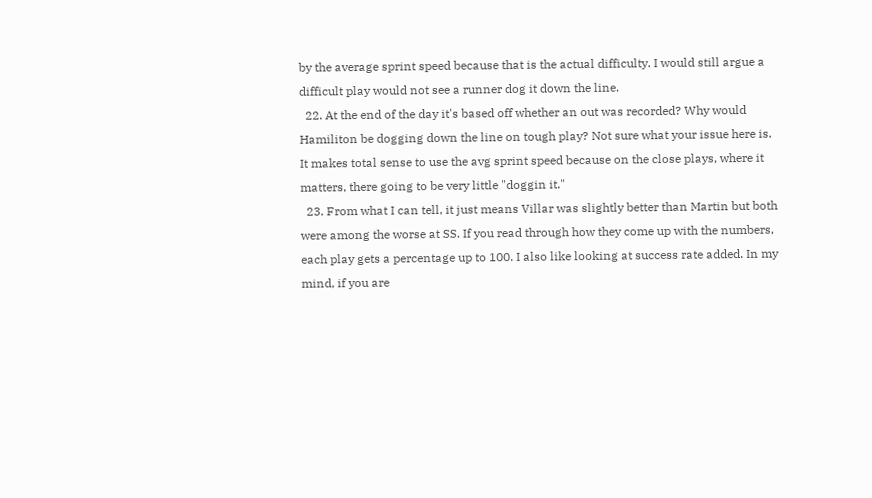by the average sprint speed because that is the actual difficulty. I would still argue a difficult play would not see a runner dog it down the line.
  22. At the end of the day it's based off whether an out was recorded? Why would Hamiliton be dogging down the line on tough play? Not sure what your issue here is. It makes total sense to use the avg sprint speed because on the close plays, where it matters, there going to be very little "doggin it."
  23. From what I can tell, it just means Villar was slightly better than Martin but both were among the worse at SS. If you read through how they come up with the numbers, each play gets a percentage up to 100. I also like looking at success rate added. In my mind, if you are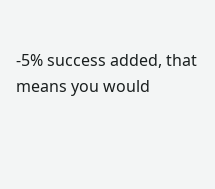-5% success added, that means you would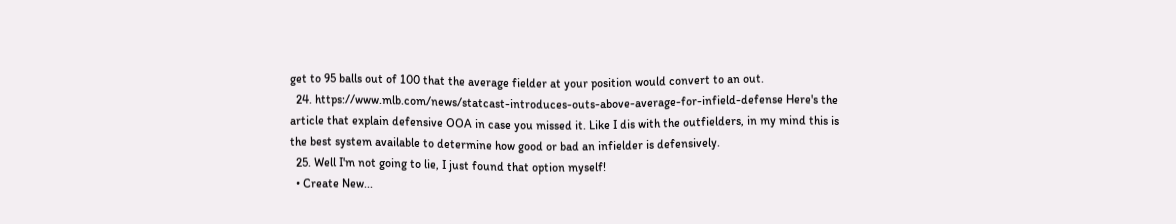get to 95 balls out of 100 that the average fielder at your position would convert to an out.
  24. https://www.mlb.com/news/statcast-introduces-outs-above-average-for-infield-defense Here's the article that explain defensive OOA in case you missed it. Like I dis with the outfielders, in my mind this is the best system available to determine how good or bad an infielder is defensively.
  25. Well I'm not going to lie, I just found that option myself!
  • Create New...